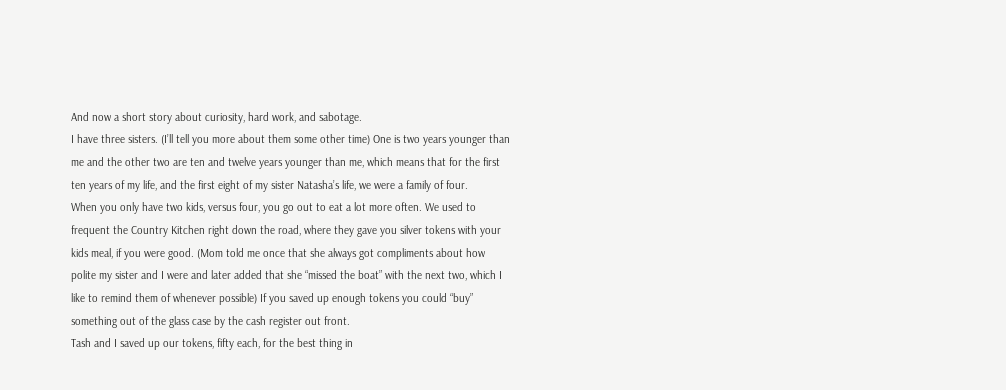And now a short story about curiosity, hard work, and sabotage.
I have three sisters. (I’ll tell you more about them some other time) One is two years younger than me and the other two are ten and twelve years younger than me, which means that for the first ten years of my life, and the first eight of my sister Natasha’s life, we were a family of four.
When you only have two kids, versus four, you go out to eat a lot more often. We used to frequent the Country Kitchen right down the road, where they gave you silver tokens with your kids meal, if you were good. (Mom told me once that she always got compliments about how polite my sister and I were and later added that she “missed the boat” with the next two, which I like to remind them of whenever possible) If you saved up enough tokens you could “buy” something out of the glass case by the cash register out front.
Tash and I saved up our tokens, fifty each, for the best thing in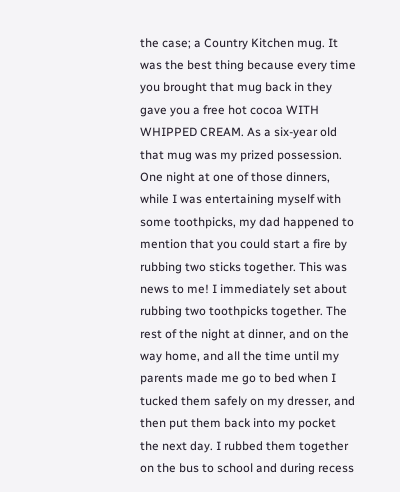the case; a Country Kitchen mug. It was the best thing because every time you brought that mug back in they gave you a free hot cocoa WITH WHIPPED CREAM. As a six-year old that mug was my prized possession.
One night at one of those dinners, while I was entertaining myself with some toothpicks, my dad happened to mention that you could start a fire by rubbing two sticks together. This was news to me! I immediately set about rubbing two toothpicks together. The rest of the night at dinner, and on the way home, and all the time until my parents made me go to bed when I tucked them safely on my dresser, and then put them back into my pocket the next day. I rubbed them together on the bus to school and during recess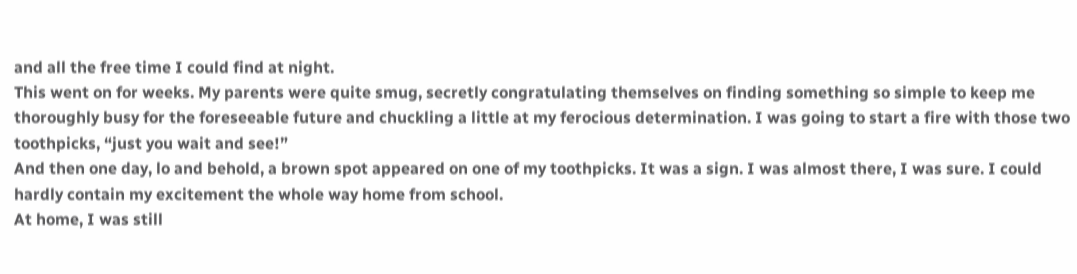and all the free time I could find at night.
This went on for weeks. My parents were quite smug, secretly congratulating themselves on finding something so simple to keep me thoroughly busy for the foreseeable future and chuckling a little at my ferocious determination. I was going to start a fire with those two toothpicks, “just you wait and see!”
And then one day, lo and behold, a brown spot appeared on one of my toothpicks. It was a sign. I was almost there, I was sure. I could hardly contain my excitement the whole way home from school.
At home, I was still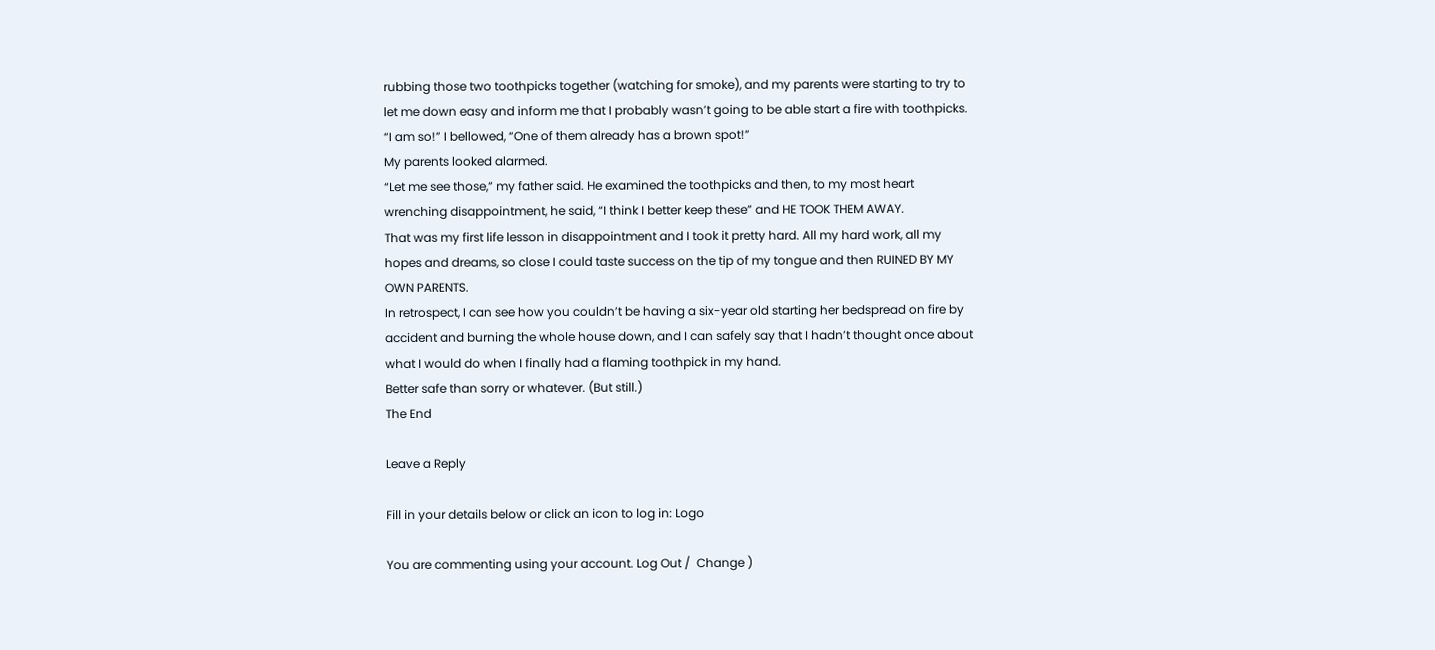rubbing those two toothpicks together (watching for smoke), and my parents were starting to try to let me down easy and inform me that I probably wasn’t going to be able start a fire with toothpicks.
“I am so!” I bellowed, “One of them already has a brown spot!”
My parents looked alarmed.
“Let me see those,” my father said. He examined the toothpicks and then, to my most heart wrenching disappointment, he said, “I think I better keep these” and HE TOOK THEM AWAY.
That was my first life lesson in disappointment and I took it pretty hard. All my hard work, all my hopes and dreams, so close I could taste success on the tip of my tongue and then RUINED BY MY OWN PARENTS.
In retrospect, I can see how you couldn’t be having a six-year old starting her bedspread on fire by accident and burning the whole house down, and I can safely say that I hadn’t thought once about what I would do when I finally had a flaming toothpick in my hand.
Better safe than sorry or whatever. (But still.)
The End

Leave a Reply

Fill in your details below or click an icon to log in: Logo

You are commenting using your account. Log Out /  Change )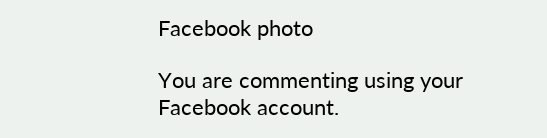Facebook photo

You are commenting using your Facebook account.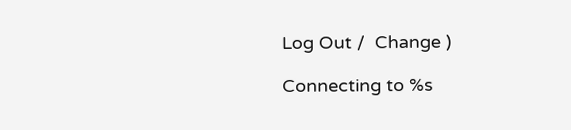Log Out /  Change )

Connecting to %s